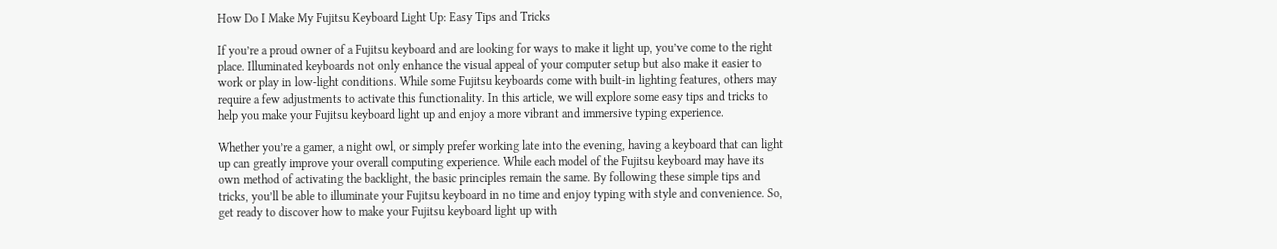How Do I Make My Fujitsu Keyboard Light Up: Easy Tips and Tricks

If you’re a proud owner of a Fujitsu keyboard and are looking for ways to make it light up, you’ve come to the right place. Illuminated keyboards not only enhance the visual appeal of your computer setup but also make it easier to work or play in low-light conditions. While some Fujitsu keyboards come with built-in lighting features, others may require a few adjustments to activate this functionality. In this article, we will explore some easy tips and tricks to help you make your Fujitsu keyboard light up and enjoy a more vibrant and immersive typing experience.

Whether you’re a gamer, a night owl, or simply prefer working late into the evening, having a keyboard that can light up can greatly improve your overall computing experience. While each model of the Fujitsu keyboard may have its own method of activating the backlight, the basic principles remain the same. By following these simple tips and tricks, you’ll be able to illuminate your Fujitsu keyboard in no time and enjoy typing with style and convenience. So, get ready to discover how to make your Fujitsu keyboard light up with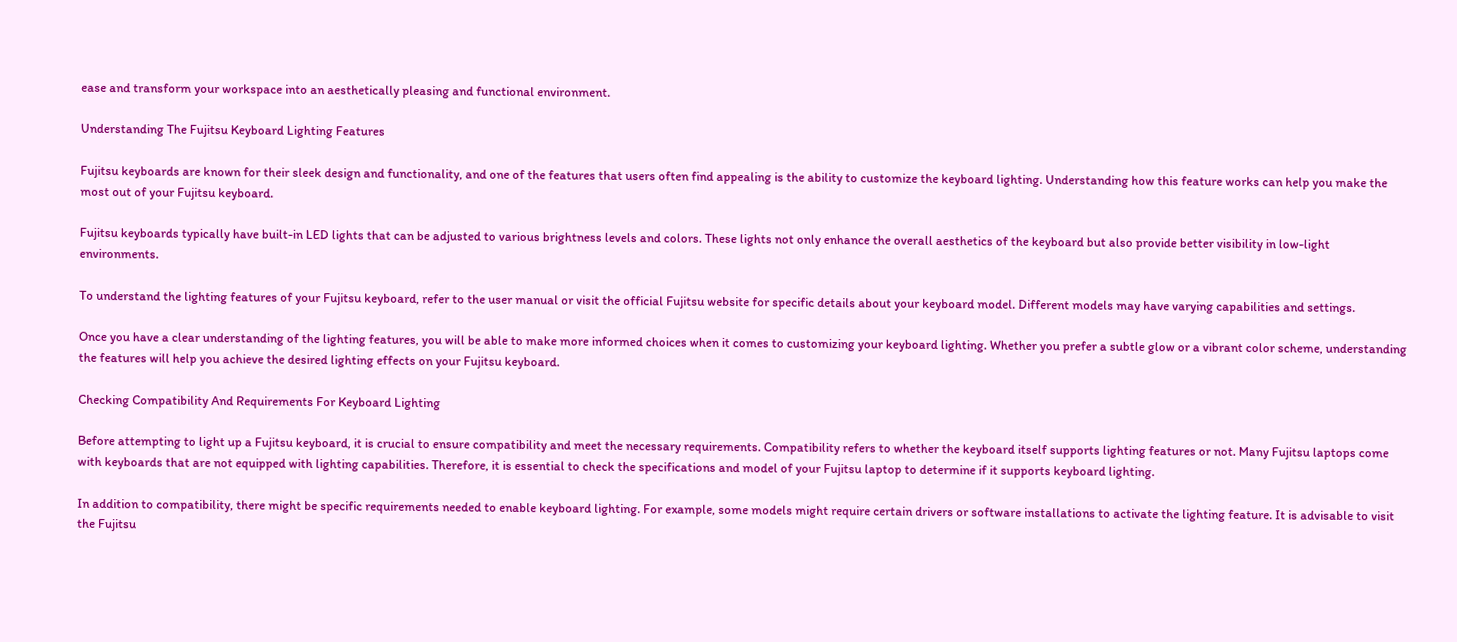ease and transform your workspace into an aesthetically pleasing and functional environment.

Understanding The Fujitsu Keyboard Lighting Features

Fujitsu keyboards are known for their sleek design and functionality, and one of the features that users often find appealing is the ability to customize the keyboard lighting. Understanding how this feature works can help you make the most out of your Fujitsu keyboard.

Fujitsu keyboards typically have built-in LED lights that can be adjusted to various brightness levels and colors. These lights not only enhance the overall aesthetics of the keyboard but also provide better visibility in low-light environments.

To understand the lighting features of your Fujitsu keyboard, refer to the user manual or visit the official Fujitsu website for specific details about your keyboard model. Different models may have varying capabilities and settings.

Once you have a clear understanding of the lighting features, you will be able to make more informed choices when it comes to customizing your keyboard lighting. Whether you prefer a subtle glow or a vibrant color scheme, understanding the features will help you achieve the desired lighting effects on your Fujitsu keyboard.

Checking Compatibility And Requirements For Keyboard Lighting

Before attempting to light up a Fujitsu keyboard, it is crucial to ensure compatibility and meet the necessary requirements. Compatibility refers to whether the keyboard itself supports lighting features or not. Many Fujitsu laptops come with keyboards that are not equipped with lighting capabilities. Therefore, it is essential to check the specifications and model of your Fujitsu laptop to determine if it supports keyboard lighting.

In addition to compatibility, there might be specific requirements needed to enable keyboard lighting. For example, some models might require certain drivers or software installations to activate the lighting feature. It is advisable to visit the Fujitsu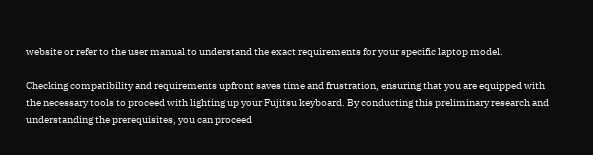website or refer to the user manual to understand the exact requirements for your specific laptop model.

Checking compatibility and requirements upfront saves time and frustration, ensuring that you are equipped with the necessary tools to proceed with lighting up your Fujitsu keyboard. By conducting this preliminary research and understanding the prerequisites, you can proceed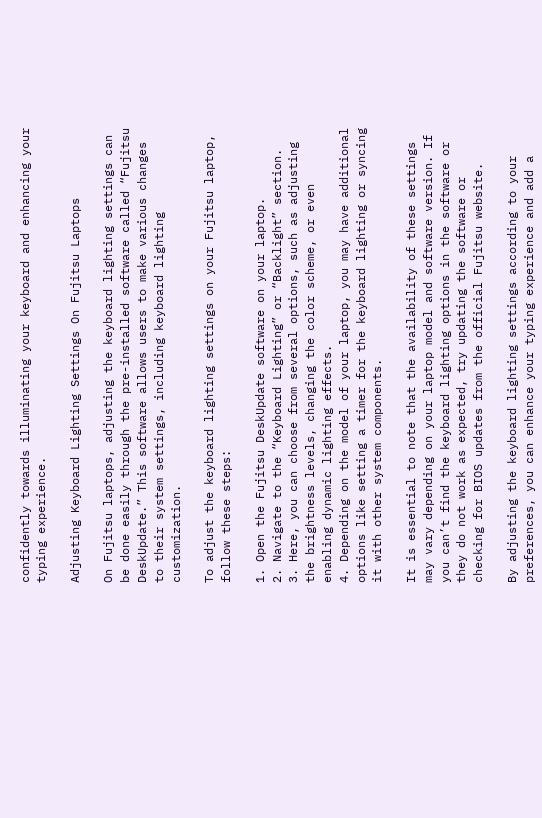confidently towards illuminating your keyboard and enhancing your typing experience.

Adjusting Keyboard Lighting Settings On Fujitsu Laptops

On Fujitsu laptops, adjusting the keyboard lighting settings can be done easily through the pre-installed software called “Fujitsu DeskUpdate.” This software allows users to make various changes to their system settings, including keyboard lighting customization.

To adjust the keyboard lighting settings on your Fujitsu laptop, follow these steps:

1. Open the Fujitsu DeskUpdate software on your laptop.
2. Navigate to the “Keyboard Lighting” or “Backlight” section.
3. Here, you can choose from several options, such as adjusting the brightness levels, changing the color scheme, or even enabling dynamic lighting effects.
4. Depending on the model of your laptop, you may have additional options like setting a timer for the keyboard lighting or syncing it with other system components.

It is essential to note that the availability of these settings may vary depending on your laptop model and software version. If you can’t find the keyboard lighting options in the software or they do not work as expected, try updating the software or checking for BIOS updates from the official Fujitsu website.

By adjusting the keyboard lighting settings according to your preferences, you can enhance your typing experience and add a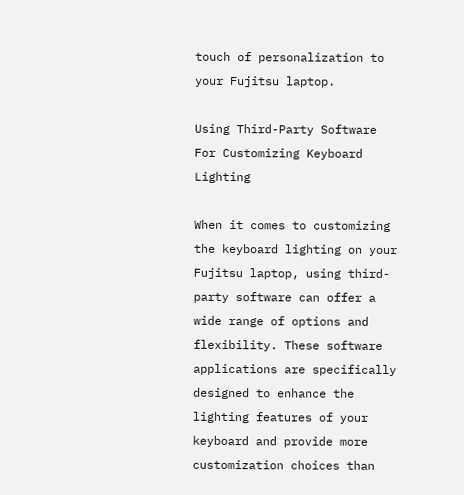touch of personalization to your Fujitsu laptop.

Using Third-Party Software For Customizing Keyboard Lighting

When it comes to customizing the keyboard lighting on your Fujitsu laptop, using third-party software can offer a wide range of options and flexibility. These software applications are specifically designed to enhance the lighting features of your keyboard and provide more customization choices than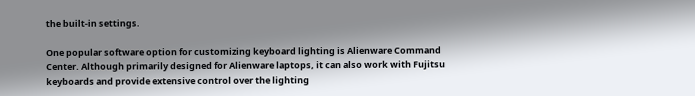the built-in settings.

One popular software option for customizing keyboard lighting is Alienware Command Center. Although primarily designed for Alienware laptops, it can also work with Fujitsu keyboards and provide extensive control over the lighting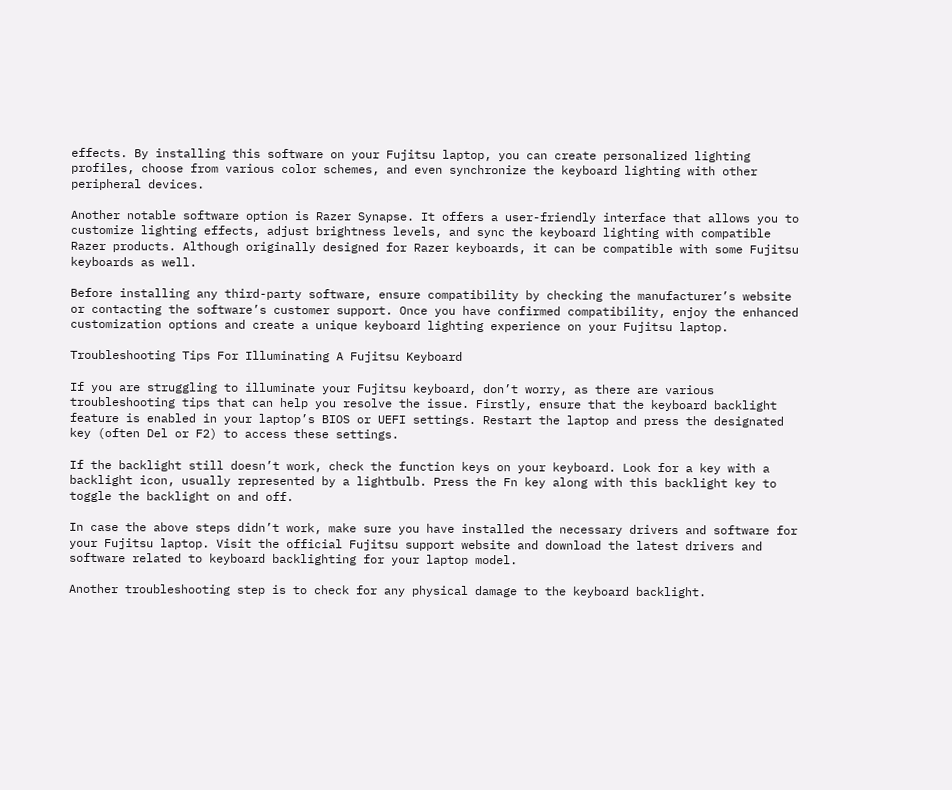effects. By installing this software on your Fujitsu laptop, you can create personalized lighting profiles, choose from various color schemes, and even synchronize the keyboard lighting with other peripheral devices.

Another notable software option is Razer Synapse. It offers a user-friendly interface that allows you to customize lighting effects, adjust brightness levels, and sync the keyboard lighting with compatible Razer products. Although originally designed for Razer keyboards, it can be compatible with some Fujitsu keyboards as well.

Before installing any third-party software, ensure compatibility by checking the manufacturer’s website or contacting the software’s customer support. Once you have confirmed compatibility, enjoy the enhanced customization options and create a unique keyboard lighting experience on your Fujitsu laptop.

Troubleshooting Tips For Illuminating A Fujitsu Keyboard

If you are struggling to illuminate your Fujitsu keyboard, don’t worry, as there are various troubleshooting tips that can help you resolve the issue. Firstly, ensure that the keyboard backlight feature is enabled in your laptop’s BIOS or UEFI settings. Restart the laptop and press the designated key (often Del or F2) to access these settings.

If the backlight still doesn’t work, check the function keys on your keyboard. Look for a key with a backlight icon, usually represented by a lightbulb. Press the Fn key along with this backlight key to toggle the backlight on and off.

In case the above steps didn’t work, make sure you have installed the necessary drivers and software for your Fujitsu laptop. Visit the official Fujitsu support website and download the latest drivers and software related to keyboard backlighting for your laptop model.

Another troubleshooting step is to check for any physical damage to the keyboard backlight.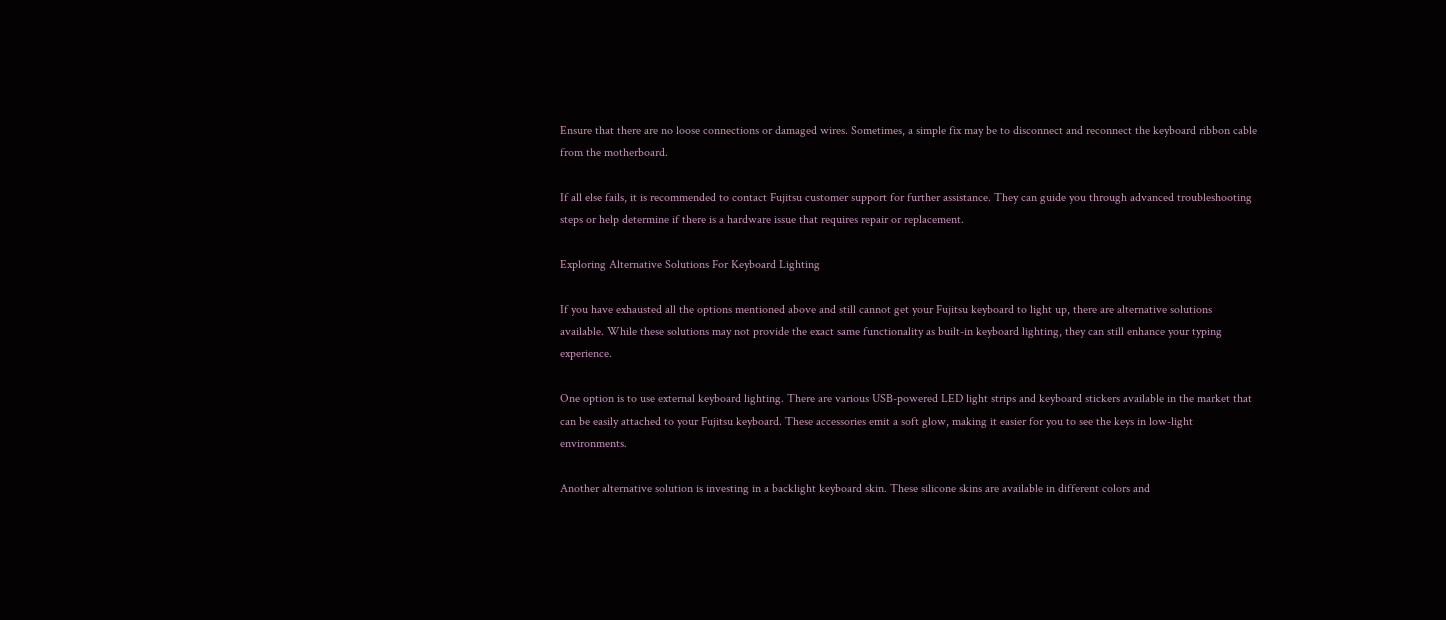Ensure that there are no loose connections or damaged wires. Sometimes, a simple fix may be to disconnect and reconnect the keyboard ribbon cable from the motherboard.

If all else fails, it is recommended to contact Fujitsu customer support for further assistance. They can guide you through advanced troubleshooting steps or help determine if there is a hardware issue that requires repair or replacement.

Exploring Alternative Solutions For Keyboard Lighting

If you have exhausted all the options mentioned above and still cannot get your Fujitsu keyboard to light up, there are alternative solutions available. While these solutions may not provide the exact same functionality as built-in keyboard lighting, they can still enhance your typing experience.

One option is to use external keyboard lighting. There are various USB-powered LED light strips and keyboard stickers available in the market that can be easily attached to your Fujitsu keyboard. These accessories emit a soft glow, making it easier for you to see the keys in low-light environments.

Another alternative solution is investing in a backlight keyboard skin. These silicone skins are available in different colors and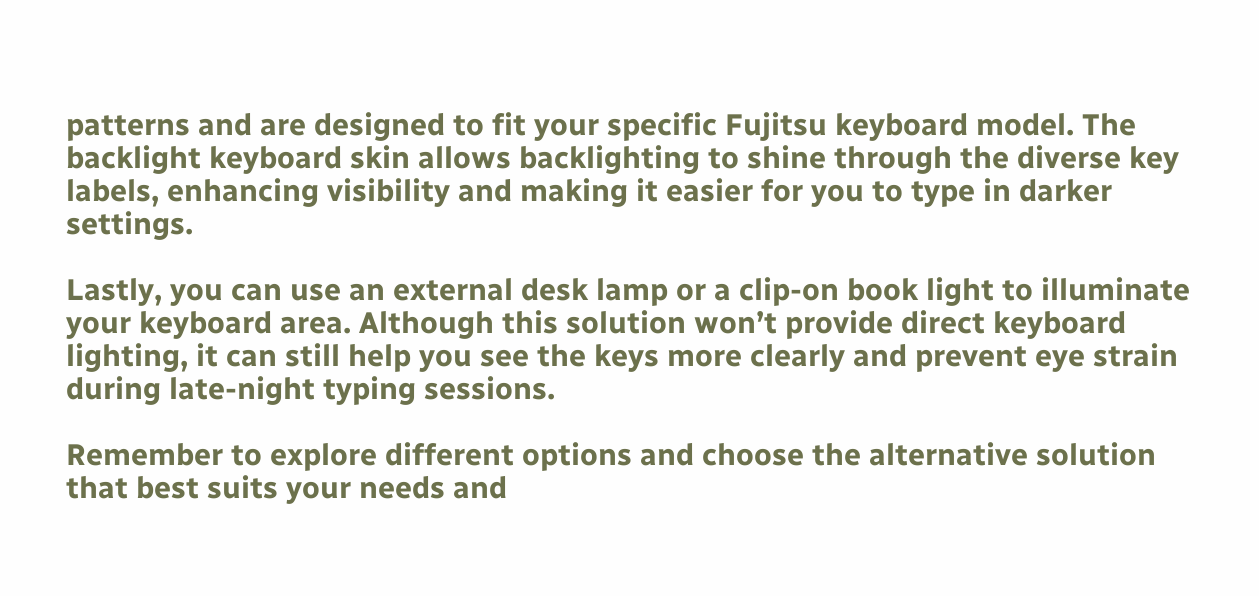patterns and are designed to fit your specific Fujitsu keyboard model. The backlight keyboard skin allows backlighting to shine through the diverse key labels, enhancing visibility and making it easier for you to type in darker settings.

Lastly, you can use an external desk lamp or a clip-on book light to illuminate your keyboard area. Although this solution won’t provide direct keyboard lighting, it can still help you see the keys more clearly and prevent eye strain during late-night typing sessions.

Remember to explore different options and choose the alternative solution that best suits your needs and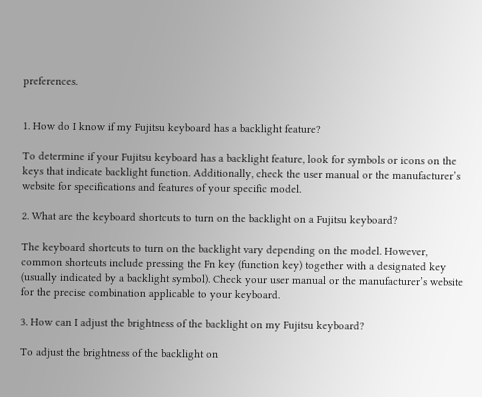preferences.


1. How do I know if my Fujitsu keyboard has a backlight feature?

To determine if your Fujitsu keyboard has a backlight feature, look for symbols or icons on the keys that indicate backlight function. Additionally, check the user manual or the manufacturer’s website for specifications and features of your specific model.

2. What are the keyboard shortcuts to turn on the backlight on a Fujitsu keyboard?

The keyboard shortcuts to turn on the backlight vary depending on the model. However, common shortcuts include pressing the Fn key (function key) together with a designated key (usually indicated by a backlight symbol). Check your user manual or the manufacturer’s website for the precise combination applicable to your keyboard.

3. How can I adjust the brightness of the backlight on my Fujitsu keyboard?

To adjust the brightness of the backlight on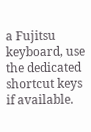a Fujitsu keyboard, use the dedicated shortcut keys if available.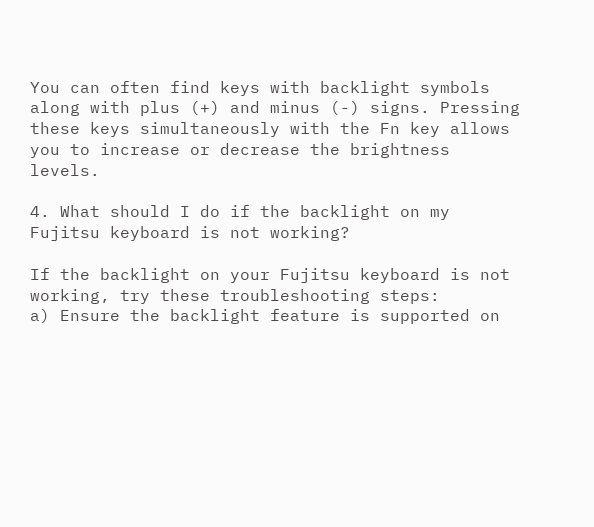You can often find keys with backlight symbols along with plus (+) and minus (-) signs. Pressing these keys simultaneously with the Fn key allows you to increase or decrease the brightness levels.

4. What should I do if the backlight on my Fujitsu keyboard is not working?

If the backlight on your Fujitsu keyboard is not working, try these troubleshooting steps:
a) Ensure the backlight feature is supported on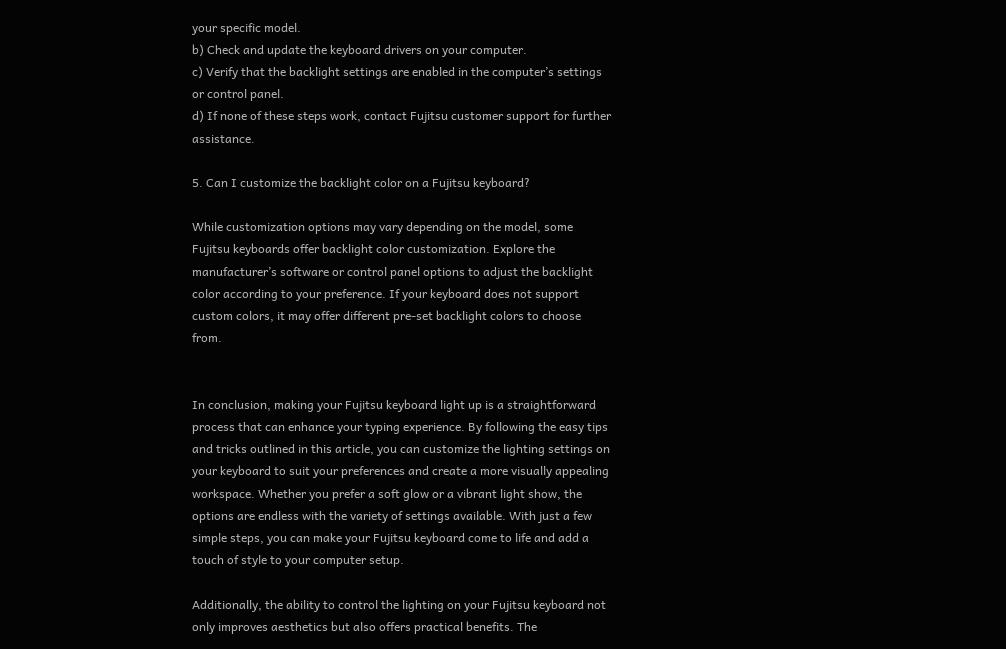your specific model.
b) Check and update the keyboard drivers on your computer.
c) Verify that the backlight settings are enabled in the computer’s settings or control panel.
d) If none of these steps work, contact Fujitsu customer support for further assistance.

5. Can I customize the backlight color on a Fujitsu keyboard?

While customization options may vary depending on the model, some Fujitsu keyboards offer backlight color customization. Explore the manufacturer’s software or control panel options to adjust the backlight color according to your preference. If your keyboard does not support custom colors, it may offer different pre-set backlight colors to choose from.


In conclusion, making your Fujitsu keyboard light up is a straightforward process that can enhance your typing experience. By following the easy tips and tricks outlined in this article, you can customize the lighting settings on your keyboard to suit your preferences and create a more visually appealing workspace. Whether you prefer a soft glow or a vibrant light show, the options are endless with the variety of settings available. With just a few simple steps, you can make your Fujitsu keyboard come to life and add a touch of style to your computer setup.

Additionally, the ability to control the lighting on your Fujitsu keyboard not only improves aesthetics but also offers practical benefits. The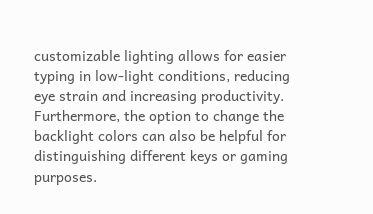customizable lighting allows for easier typing in low-light conditions, reducing eye strain and increasing productivity. Furthermore, the option to change the backlight colors can also be helpful for distinguishing different keys or gaming purposes.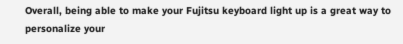Overall, being able to make your Fujitsu keyboard light up is a great way to personalize your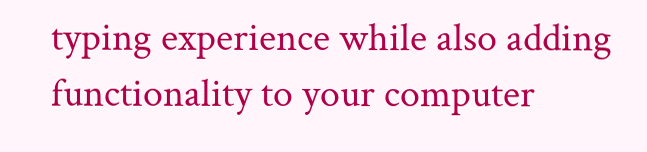typing experience while also adding functionality to your computer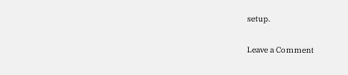setup.

Leave a Comment